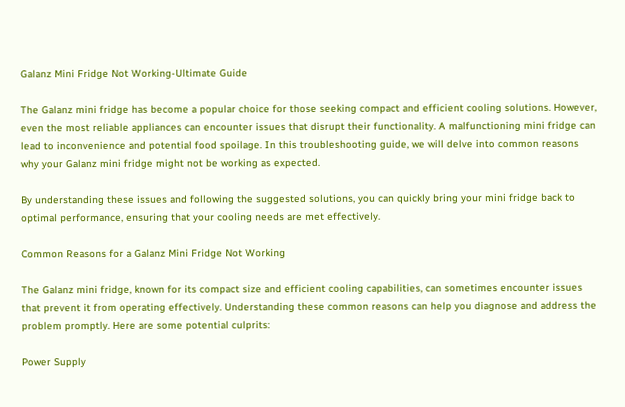Galanz Mini Fridge Not Working-Ultimate Guide

The Galanz mini fridge has become a popular choice for those seeking compact and efficient cooling solutions. However, even the most reliable appliances can encounter issues that disrupt their functionality. A malfunctioning mini fridge can lead to inconvenience and potential food spoilage. In this troubleshooting guide, we will delve into common reasons why your Galanz mini fridge might not be working as expected.

By understanding these issues and following the suggested solutions, you can quickly bring your mini fridge back to optimal performance, ensuring that your cooling needs are met effectively.

Common Reasons for a Galanz Mini Fridge Not Working

The Galanz mini fridge, known for its compact size and efficient cooling capabilities, can sometimes encounter issues that prevent it from operating effectively. Understanding these common reasons can help you diagnose and address the problem promptly. Here are some potential culprits:

Power Supply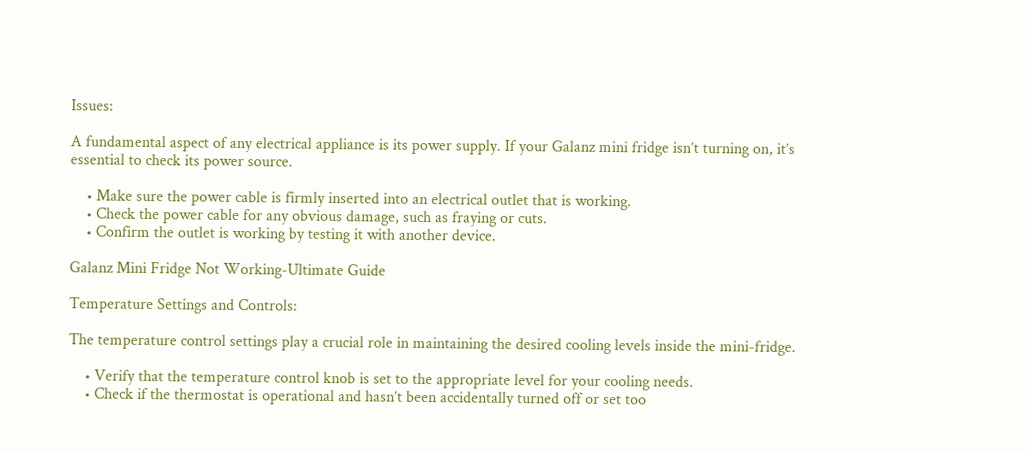Issues:

A fundamental aspect of any electrical appliance is its power supply. If your Galanz mini fridge isn’t turning on, it’s essential to check its power source.

    • Make sure the power cable is firmly inserted into an electrical outlet that is working.
    • Check the power cable for any obvious damage, such as fraying or cuts.
    • Confirm the outlet is working by testing it with another device.

Galanz Mini Fridge Not Working-Ultimate Guide

Temperature Settings and Controls:

The temperature control settings play a crucial role in maintaining the desired cooling levels inside the mini-fridge.

    • Verify that the temperature control knob is set to the appropriate level for your cooling needs.
    • Check if the thermostat is operational and hasn’t been accidentally turned off or set too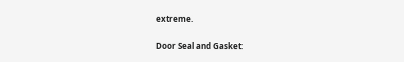extreme.

Door Seal and Gasket: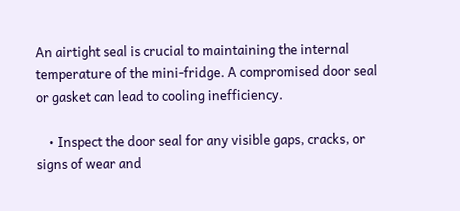An airtight seal is crucial to maintaining the internal temperature of the mini-fridge. A compromised door seal or gasket can lead to cooling inefficiency.

    • Inspect the door seal for any visible gaps, cracks, or signs of wear and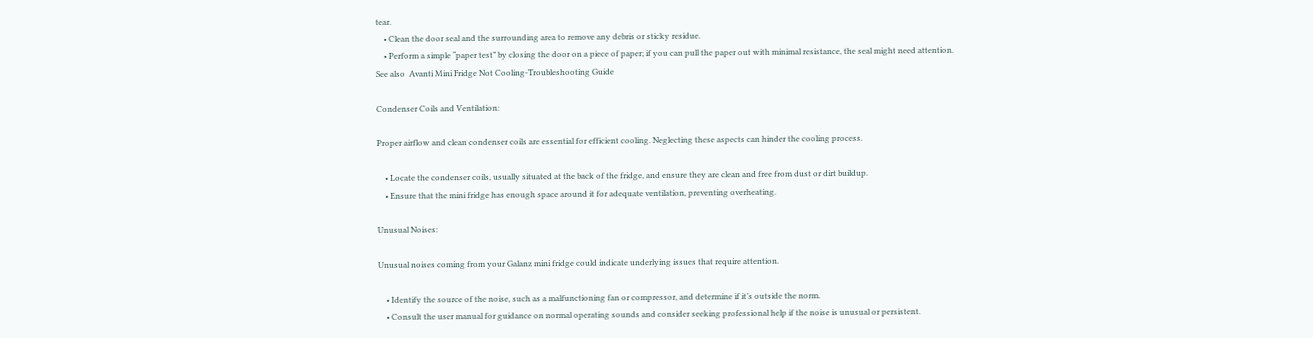tear.
    • Clean the door seal and the surrounding area to remove any debris or sticky residue.
    • Perform a simple “paper test” by closing the door on a piece of paper; if you can pull the paper out with minimal resistance, the seal might need attention.
See also  Avanti Mini Fridge Not Cooling-Troubleshooting Guide

Condenser Coils and Ventilation:

Proper airflow and clean condenser coils are essential for efficient cooling. Neglecting these aspects can hinder the cooling process.

    • Locate the condenser coils, usually situated at the back of the fridge, and ensure they are clean and free from dust or dirt buildup.
    • Ensure that the mini fridge has enough space around it for adequate ventilation, preventing overheating.

Unusual Noises:

Unusual noises coming from your Galanz mini fridge could indicate underlying issues that require attention.

    • Identify the source of the noise, such as a malfunctioning fan or compressor, and determine if it’s outside the norm.
    • Consult the user manual for guidance on normal operating sounds and consider seeking professional help if the noise is unusual or persistent.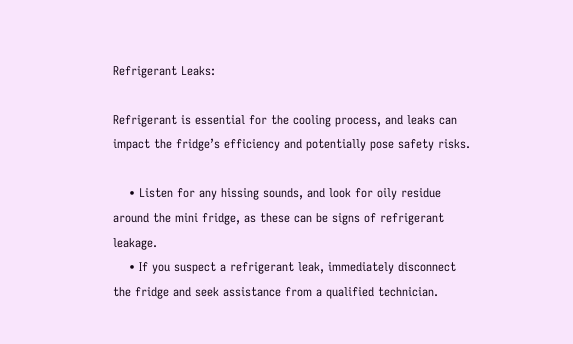Refrigerant Leaks:

Refrigerant is essential for the cooling process, and leaks can impact the fridge’s efficiency and potentially pose safety risks.

    • Listen for any hissing sounds, and look for oily residue around the mini fridge, as these can be signs of refrigerant leakage.
    • If you suspect a refrigerant leak, immediately disconnect the fridge and seek assistance from a qualified technician.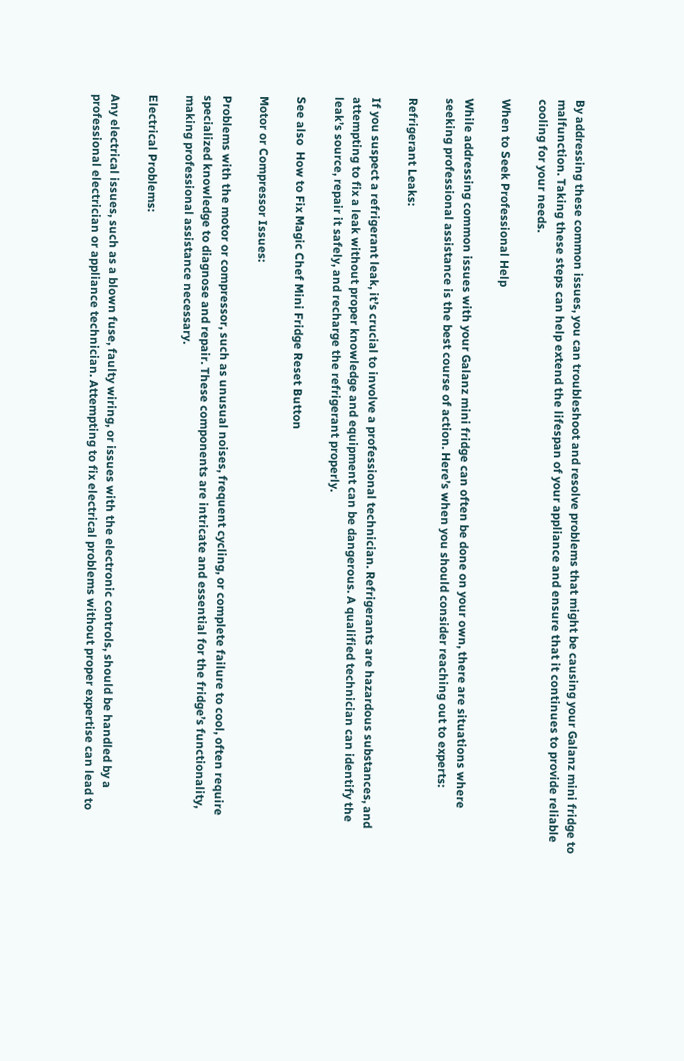By addressing these common issues, you can troubleshoot and resolve problems that might be causing your Galanz mini fridge to malfunction. Taking these steps can help extend the lifespan of your appliance and ensure that it continues to provide reliable cooling for your needs.

When to Seek Professional Help

While addressing common issues with your Galanz mini fridge can often be done on your own, there are situations where seeking professional assistance is the best course of action. Here’s when you should consider reaching out to experts:

Refrigerant Leaks:

If you suspect a refrigerant leak, it’s crucial to involve a professional technician. Refrigerants are hazardous substances, and attempting to fix a leak without proper knowledge and equipment can be dangerous. A qualified technician can identify the leak’s source, repair it safely, and recharge the refrigerant properly.

See also  How to Fix Magic Chef Mini Fridge Reset Button

Motor or Compressor Issues:

Problems with the motor or compressor, such as unusual noises, frequent cycling, or complete failure to cool, often require specialized knowledge to diagnose and repair. These components are intricate and essential for the fridge’s functionality, making professional assistance necessary.

Electrical Problems:

Any electrical issues, such as a blown fuse, faulty wiring, or issues with the electronic controls, should be handled by a professional electrician or appliance technician. Attempting to fix electrical problems without proper expertise can lead to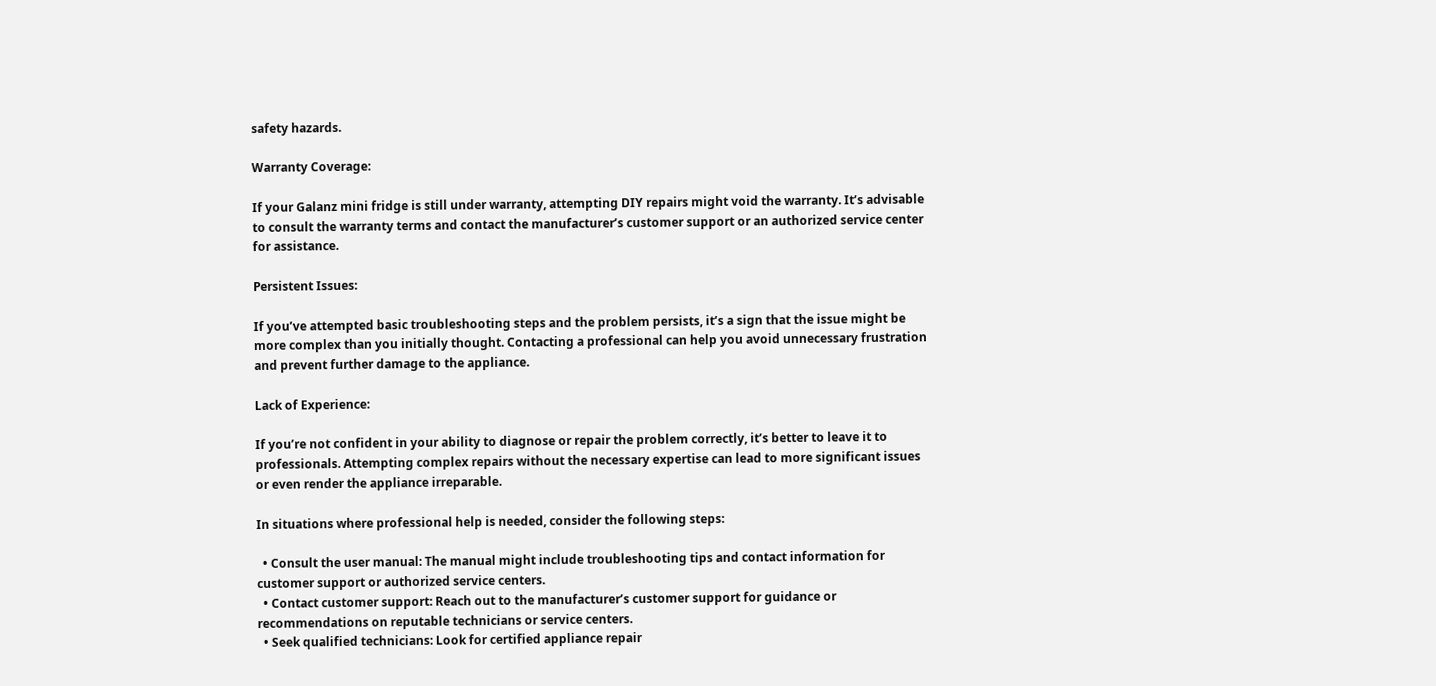safety hazards.

Warranty Coverage:

If your Galanz mini fridge is still under warranty, attempting DIY repairs might void the warranty. It’s advisable to consult the warranty terms and contact the manufacturer’s customer support or an authorized service center for assistance.

Persistent Issues:

If you’ve attempted basic troubleshooting steps and the problem persists, it’s a sign that the issue might be more complex than you initially thought. Contacting a professional can help you avoid unnecessary frustration and prevent further damage to the appliance.

Lack of Experience:

If you’re not confident in your ability to diagnose or repair the problem correctly, it’s better to leave it to professionals. Attempting complex repairs without the necessary expertise can lead to more significant issues or even render the appliance irreparable.

In situations where professional help is needed, consider the following steps:

  • Consult the user manual: The manual might include troubleshooting tips and contact information for customer support or authorized service centers.
  • Contact customer support: Reach out to the manufacturer’s customer support for guidance or recommendations on reputable technicians or service centers.
  • Seek qualified technicians: Look for certified appliance repair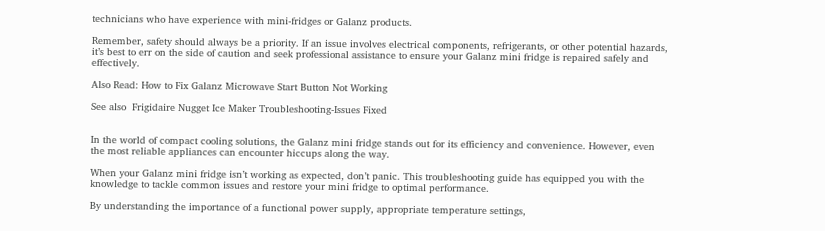technicians who have experience with mini-fridges or Galanz products.

Remember, safety should always be a priority. If an issue involves electrical components, refrigerants, or other potential hazards, it’s best to err on the side of caution and seek professional assistance to ensure your Galanz mini fridge is repaired safely and effectively.

Also Read: How to Fix Galanz Microwave Start Button Not Working

See also  Frigidaire Nugget Ice Maker Troubleshooting-Issues Fixed


In the world of compact cooling solutions, the Galanz mini fridge stands out for its efficiency and convenience. However, even the most reliable appliances can encounter hiccups along the way.

When your Galanz mini fridge isn’t working as expected, don’t panic. This troubleshooting guide has equipped you with the knowledge to tackle common issues and restore your mini fridge to optimal performance.

By understanding the importance of a functional power supply, appropriate temperature settings,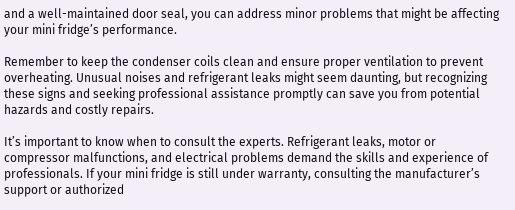and a well-maintained door seal, you can address minor problems that might be affecting your mini fridge’s performance.

Remember to keep the condenser coils clean and ensure proper ventilation to prevent overheating. Unusual noises and refrigerant leaks might seem daunting, but recognizing these signs and seeking professional assistance promptly can save you from potential hazards and costly repairs.

It’s important to know when to consult the experts. Refrigerant leaks, motor or compressor malfunctions, and electrical problems demand the skills and experience of professionals. If your mini fridge is still under warranty, consulting the manufacturer’s support or authorized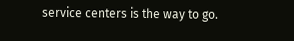service centers is the way to go.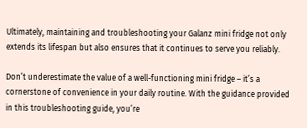Ultimately, maintaining and troubleshooting your Galanz mini fridge not only extends its lifespan but also ensures that it continues to serve you reliably.

Don’t underestimate the value of a well-functioning mini fridge – it’s a cornerstone of convenience in your daily routine. With the guidance provided in this troubleshooting guide, you’re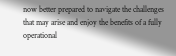now better prepared to navigate the challenges that may arise and enjoy the benefits of a fully operational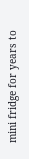mini fridge for years to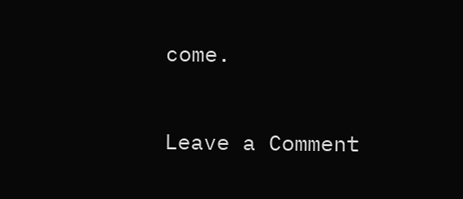come.

Leave a Comment